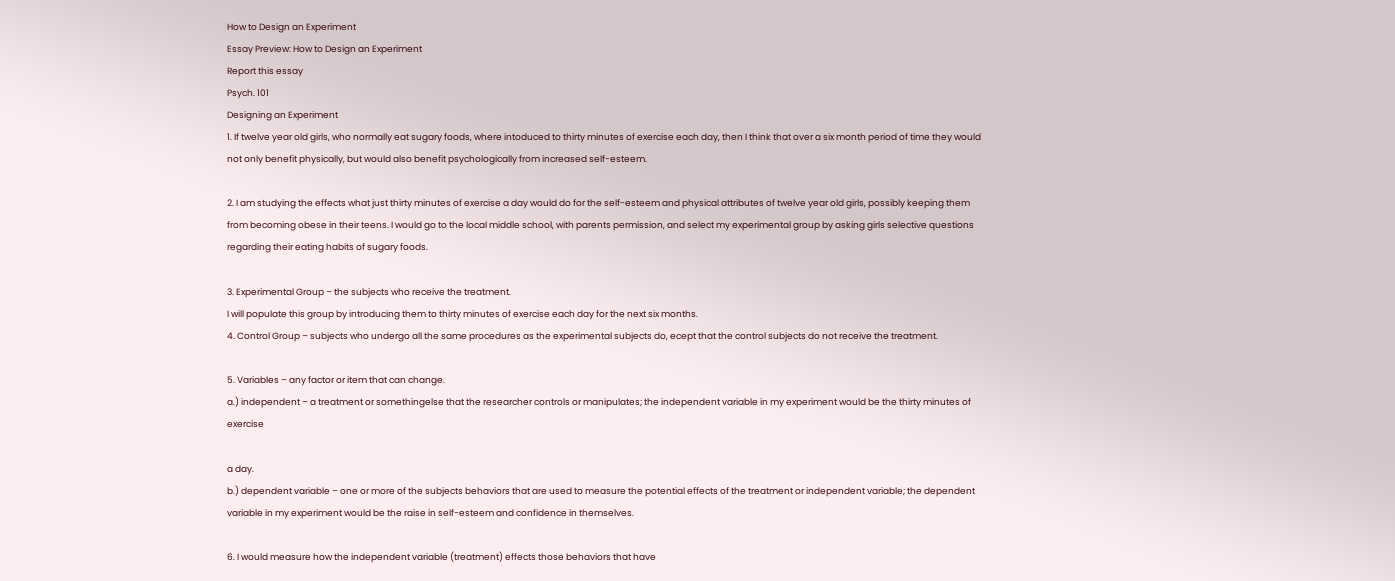How to Design an Experiment
Essay Preview: How to Design an Experiment
Report this essay
Psych. 101
Designing an Experiment
1. If twelve year old girls, who normally eat sugary foods, where intoduced to thirty minutes of exercise each day, then I think that over a six month period of time they would not only benefit physically, but would also benefit psychologically from increased self-esteem.

2. I am studying the effects what just thirty minutes of exercise a day would do for the self-esteem and physical attributes of twelve year old girls, possibly keeping them from becoming obese in their teens. I would go to the local middle school, with parents permission, and select my experimental group by asking girls selective questions regarding their eating habits of sugary foods.

3. Experimental Group – the subjects who receive the treatment.
I will populate this group by introducing them to thirty minutes of exercise each day for the next six months.
4. Control Group – subjects who undergo all the same procedures as the experimental subjects do, ecept that the control subjects do not receive the treatment.

5. Variables – any factor or item that can change.
a.) independent – a treatment or somethingelse that the researcher controls or manipulates; the independent variable in my experiment would be the thirty minutes of exercise

a day.
b.) dependent variable – one or more of the subjects behaviors that are used to measure the potential effects of the treatment or independent variable; the dependent variable in my experiment would be the raise in self-esteem and confidence in themselves.

6. I would measure how the independent variable (treatment) effects those behaviors that have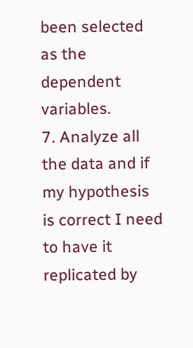been selected as the dependent variables.
7. Analyze all the data and if my hypothesis is correct I need to have it replicated by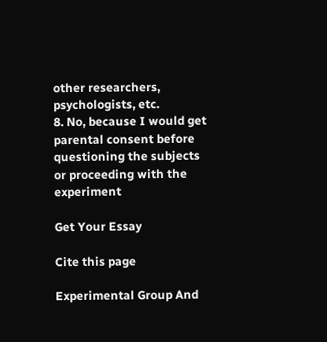other researchers, psychologists, etc.
8. No, because I would get parental consent before questioning the subjects or proceeding with the experiment

Get Your Essay

Cite this page

Experimental Group And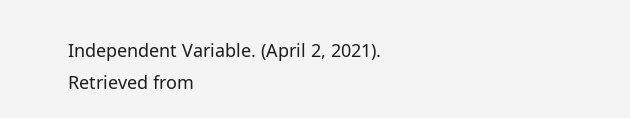Independent Variable. (April 2, 2021). Retrieved from